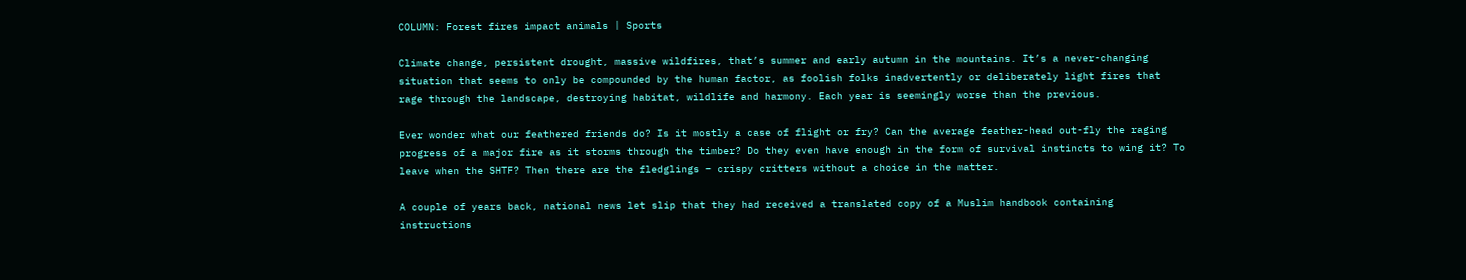COLUMN: Forest fires impact animals | Sports

Climate change, persistent drought, massive wildfires, that’s summer and early autumn in the mountains. It’s a never-changing situation that seems to only be compounded by the human factor, as foolish folks inadvertently or deliberately light fires that rage through the landscape, destroying habitat, wildlife and harmony. Each year is seemingly worse than the previous.

Ever wonder what our feathered friends do? Is it mostly a case of flight or fry? Can the average feather-head out-fly the raging progress of a major fire as it storms through the timber? Do they even have enough in the form of survival instincts to wing it? To leave when the SHTF? Then there are the fledglings – crispy critters without a choice in the matter.

A couple of years back, national news let slip that they had received a translated copy of a Muslim handbook containing instructions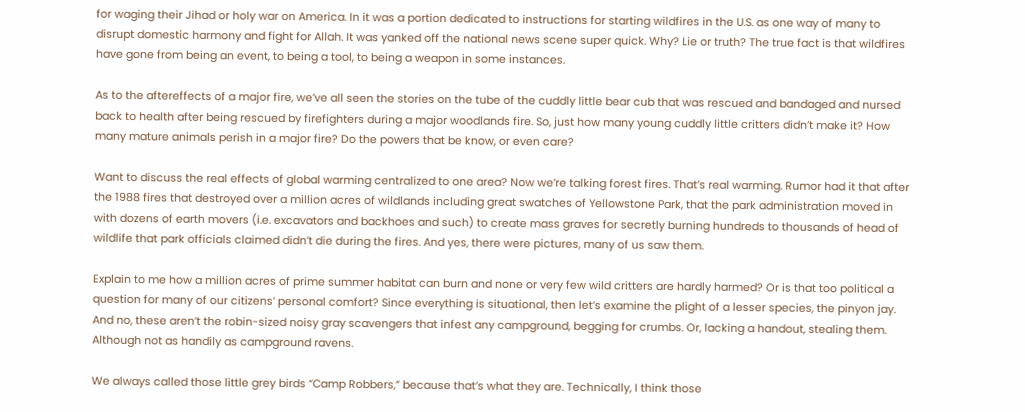for waging their Jihad or holy war on America. In it was a portion dedicated to instructions for starting wildfires in the U.S. as one way of many to disrupt domestic harmony and fight for Allah. It was yanked off the national news scene super quick. Why? Lie or truth? The true fact is that wildfires have gone from being an event, to being a tool, to being a weapon in some instances.

As to the aftereffects of a major fire, we’ve all seen the stories on the tube of the cuddly little bear cub that was rescued and bandaged and nursed back to health after being rescued by firefighters during a major woodlands fire. So, just how many young cuddly little critters didn’t make it? How many mature animals perish in a major fire? Do the powers that be know, or even care?

Want to discuss the real effects of global warming centralized to one area? Now we’re talking forest fires. That’s real warming. Rumor had it that after the 1988 fires that destroyed over a million acres of wildlands including great swatches of Yellowstone Park, that the park administration moved in with dozens of earth movers (i.e. excavators and backhoes and such) to create mass graves for secretly burning hundreds to thousands of head of wildlife that park officials claimed didn’t die during the fires. And yes, there were pictures, many of us saw them.

Explain to me how a million acres of prime summer habitat can burn and none or very few wild critters are hardly harmed? Or is that too political a question for many of our citizens’ personal comfort? Since everything is situational, then let’s examine the plight of a lesser species, the pinyon jay. And no, these aren’t the robin-sized noisy gray scavengers that infest any campground, begging for crumbs. Or, lacking a handout, stealing them. Although not as handily as campground ravens.

We always called those little grey birds “Camp Robbers,” because that’s what they are. Technically, I think those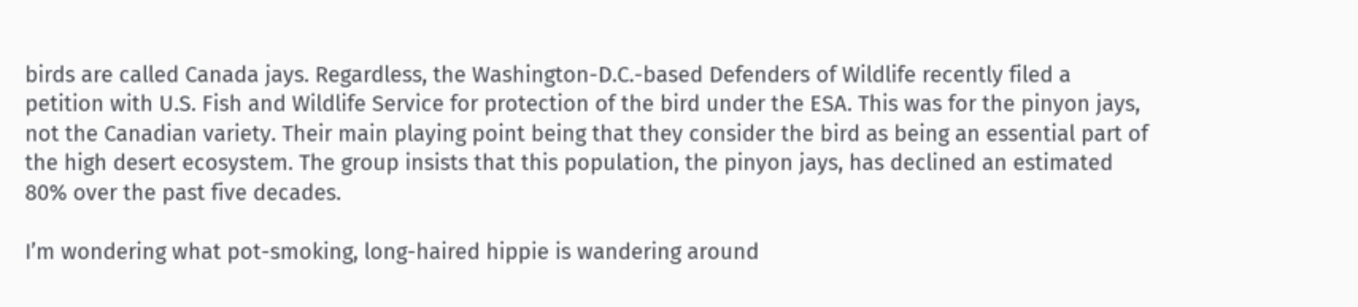birds are called Canada jays. Regardless, the Washington-D.C.-based Defenders of Wildlife recently filed a petition with U.S. Fish and Wildlife Service for protection of the bird under the ESA. This was for the pinyon jays, not the Canadian variety. Their main playing point being that they consider the bird as being an essential part of the high desert ecosystem. The group insists that this population, the pinyon jays, has declined an estimated 80% over the past five decades.

I’m wondering what pot-smoking, long-haired hippie is wandering around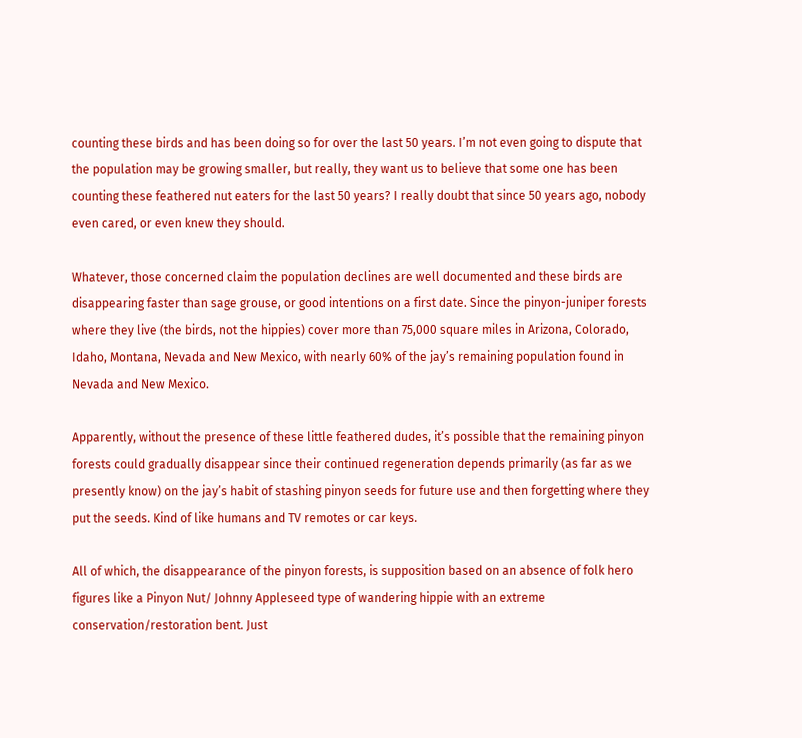counting these birds and has been doing so for over the last 50 years. I’m not even going to dispute that the population may be growing smaller, but really, they want us to believe that some one has been counting these feathered nut eaters for the last 50 years? I really doubt that since 50 years ago, nobody even cared, or even knew they should.

Whatever, those concerned claim the population declines are well documented and these birds are disappearing faster than sage grouse, or good intentions on a first date. Since the pinyon-juniper forests where they live (the birds, not the hippies) cover more than 75,000 square miles in Arizona, Colorado, Idaho, Montana, Nevada and New Mexico, with nearly 60% of the jay’s remaining population found in Nevada and New Mexico.

Apparently, without the presence of these little feathered dudes, it’s possible that the remaining pinyon forests could gradually disappear since their continued regeneration depends primarily (as far as we presently know) on the jay’s habit of stashing pinyon seeds for future use and then forgetting where they put the seeds. Kind of like humans and TV remotes or car keys.

All of which, the disappearance of the pinyon forests, is supposition based on an absence of folk hero figures like a Pinyon Nut/ Johnny Appleseed type of wandering hippie with an extreme conservation/restoration bent. Just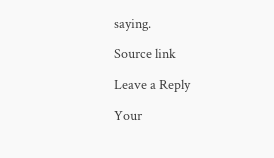saying.

Source link

Leave a Reply

Your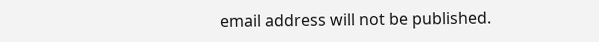email address will not be published.